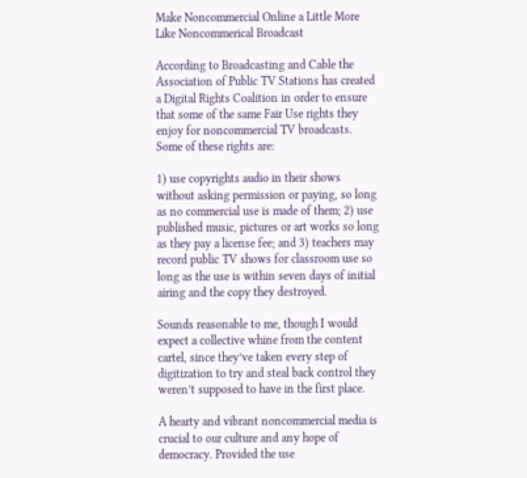Make Noncommercial Online a Little More Like Noncommerical Broadcast

According to Broadcasting and Cable the Association of Public TV Stations has created a Digital Rights Coalition in order to ensure that some of the same Fair Use rights they enjoy for noncommercial TV broadcasts. Some of these rights are:

1) use copyrights audio in their shows without asking permission or paying, so long as no commercial use is made of them; 2) use published music, pictures or art works so long as they pay a license fee; and 3) teachers may record public TV shows for classroom use so long as the use is within seven days of initial airing and the copy they destroyed.

Sounds reasonable to me, though I would expect a collective whine from the content cartel, since they’ve taken every step of digitization to try and steal back control they weren’t supposed to have in the first place.

A hearty and vibrant noncommercial media is crucial to our culture and any hope of democracy. Provided the use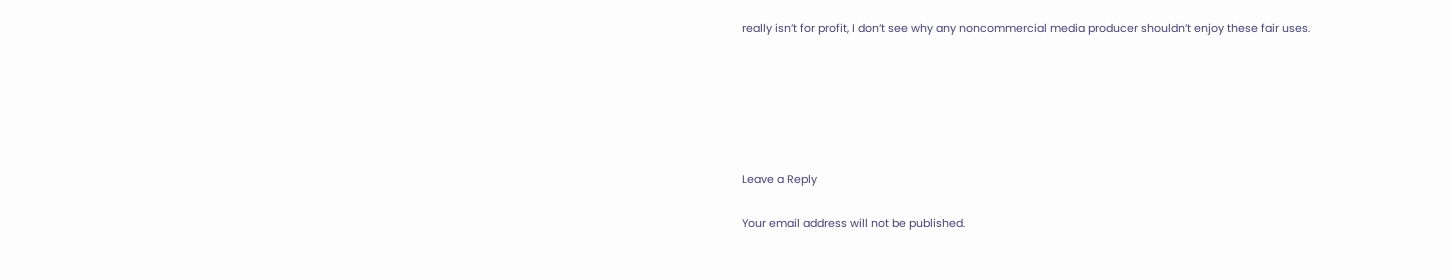really isn’t for profit, I don’t see why any noncommercial media producer shouldn’t enjoy these fair uses.






Leave a Reply

Your email address will not be published.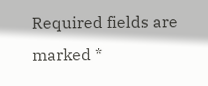Required fields are marked *